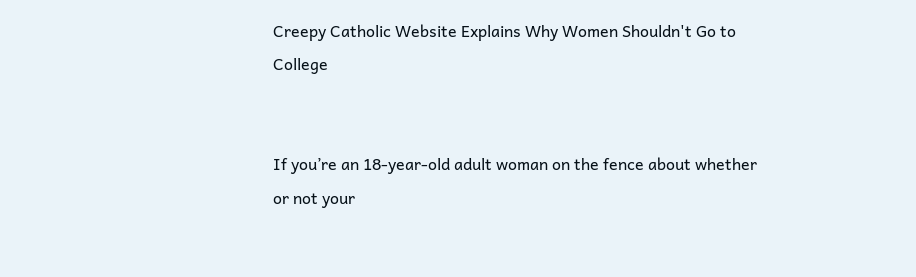Creepy Catholic Website Explains Why Women Shouldn't Go to College


If you’re an 18-year-old adult woman on the fence about whether or not your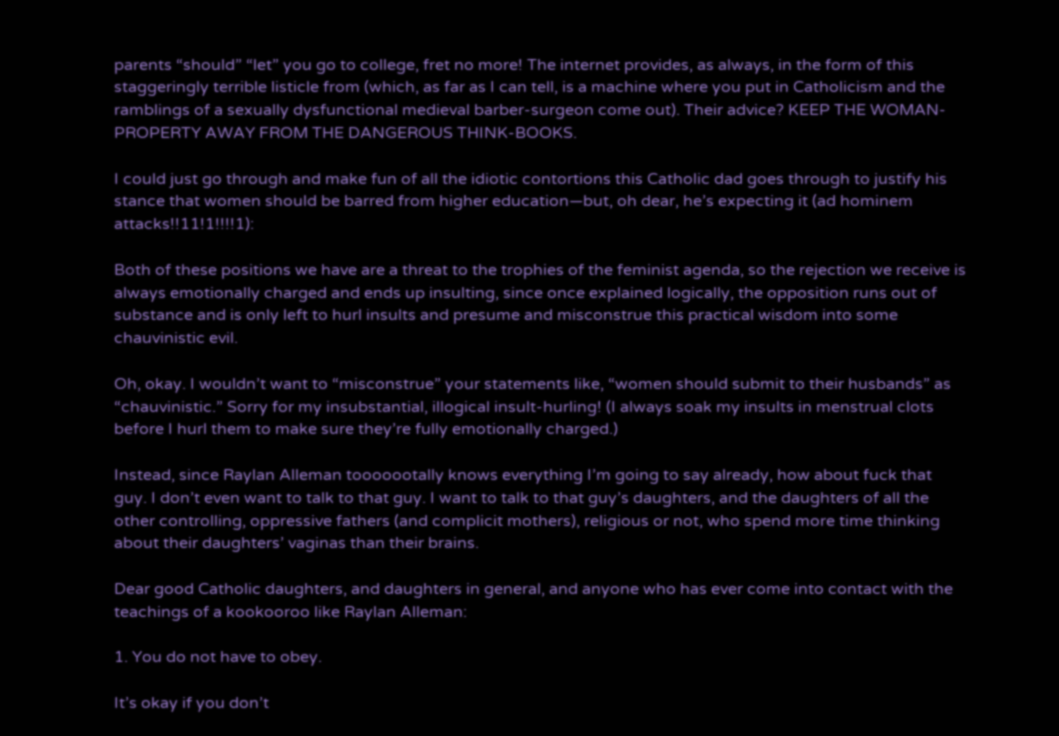parents “should” “let” you go to college, fret no more! The internet provides, as always, in the form of this staggeringly terrible listicle from (which, as far as I can tell, is a machine where you put in Catholicism and the ramblings of a sexually dysfunctional medieval barber-surgeon come out). Their advice? KEEP THE WOMAN-PROPERTY AWAY FROM THE DANGEROUS THINK-BOOKS.

I could just go through and make fun of all the idiotic contortions this Catholic dad goes through to justify his stance that women should be barred from higher education—but, oh dear, he’s expecting it (ad hominem attacks!!11!1!!!!1):

Both of these positions we have are a threat to the trophies of the feminist agenda, so the rejection we receive is always emotionally charged and ends up insulting, since once explained logically, the opposition runs out of substance and is only left to hurl insults and presume and misconstrue this practical wisdom into some chauvinistic evil.

Oh, okay. I wouldn’t want to “misconstrue” your statements like, “women should submit to their husbands” as “chauvinistic.” Sorry for my insubstantial, illogical insult-hurling! (I always soak my insults in menstrual clots before I hurl them to make sure they’re fully emotionally charged.)

Instead, since Raylan Alleman tooooootally knows everything I’m going to say already, how about fuck that guy. I don’t even want to talk to that guy. I want to talk to that guy’s daughters, and the daughters of all the other controlling, oppressive fathers (and complicit mothers), religious or not, who spend more time thinking about their daughters’ vaginas than their brains.

Dear good Catholic daughters, and daughters in general, and anyone who has ever come into contact with the teachings of a kookooroo like Raylan Alleman:

1. You do not have to obey.

It’s okay if you don’t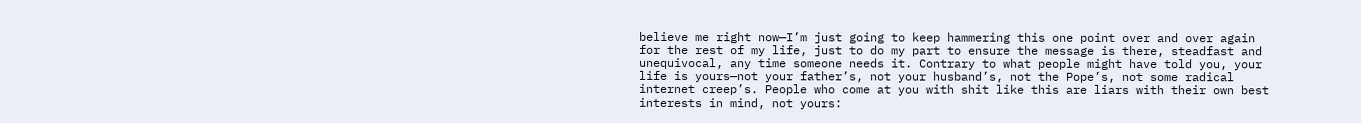believe me right now—I’m just going to keep hammering this one point over and over again for the rest of my life, just to do my part to ensure the message is there, steadfast and unequivocal, any time someone needs it. Contrary to what people might have told you, your life is yours—not your father’s, not your husband’s, not the Pope’s, not some radical internet creep’s. People who come at you with shit like this are liars with their own best interests in mind, not yours: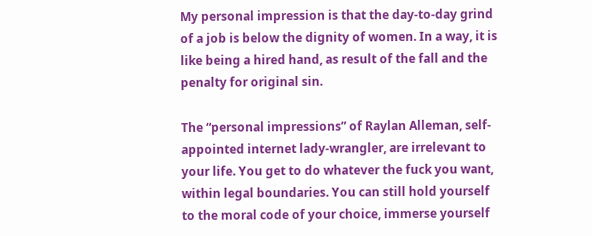My personal impression is that the day-to-day grind of a job is below the dignity of women. In a way, it is like being a hired hand, as result of the fall and the penalty for original sin.

The “personal impressions” of Raylan Alleman, self-appointed internet lady-wrangler, are irrelevant to your life. You get to do whatever the fuck you want, within legal boundaries. You can still hold yourself to the moral code of your choice, immerse yourself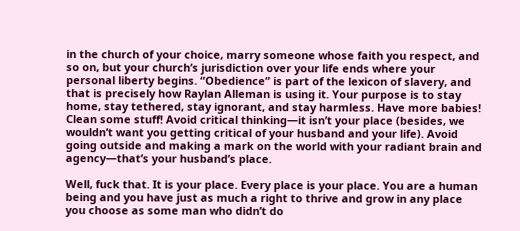in the church of your choice, marry someone whose faith you respect, and so on, but your church’s jurisdiction over your life ends where your personal liberty begins. “Obedience” is part of the lexicon of slavery, and that is precisely how Raylan Alleman is using it. Your purpose is to stay home, stay tethered, stay ignorant, and stay harmless. Have more babies! Clean some stuff! Avoid critical thinking—it isn’t your place (besides, we wouldn’t want you getting critical of your husband and your life). Avoid going outside and making a mark on the world with your radiant brain and agency—that’s your husband’s place.

Well, fuck that. It is your place. Every place is your place. You are a human being and you have just as much a right to thrive and grow in any place you choose as some man who didn’t do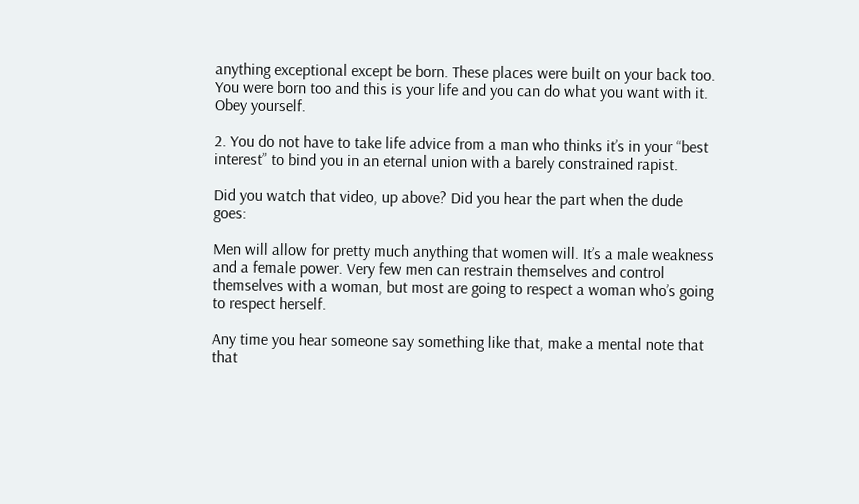anything exceptional except be born. These places were built on your back too. You were born too and this is your life and you can do what you want with it. Obey yourself.

2. You do not have to take life advice from a man who thinks it’s in your “best interest” to bind you in an eternal union with a barely constrained rapist.

Did you watch that video, up above? Did you hear the part when the dude goes:

Men will allow for pretty much anything that women will. It’s a male weakness and a female power. Very few men can restrain themselves and control themselves with a woman, but most are going to respect a woman who’s going to respect herself.

Any time you hear someone say something like that, make a mental note that that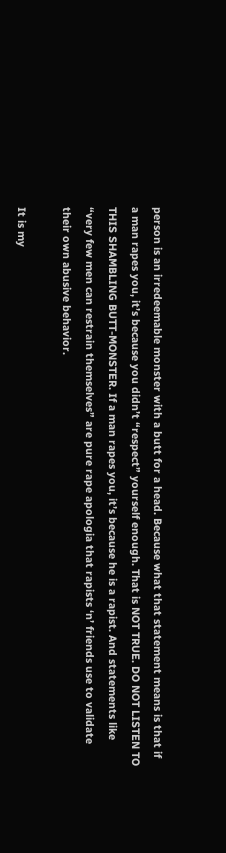person is an irredeemable monster with a butt for a head. Because what that statement means is that if a man rapes you, it’s because you didn’t “respect” yourself enough. That is NOT TRUE. DO NOT LISTEN TO THIS SHAMBLING BUTT-MONSTER. If a man rapes you, it’s because he is a rapist. And statements like “very few men can restrain themselves” are pure rape apologia that rapists ‘n’ friends use to validate their own abusive behavior.

It is my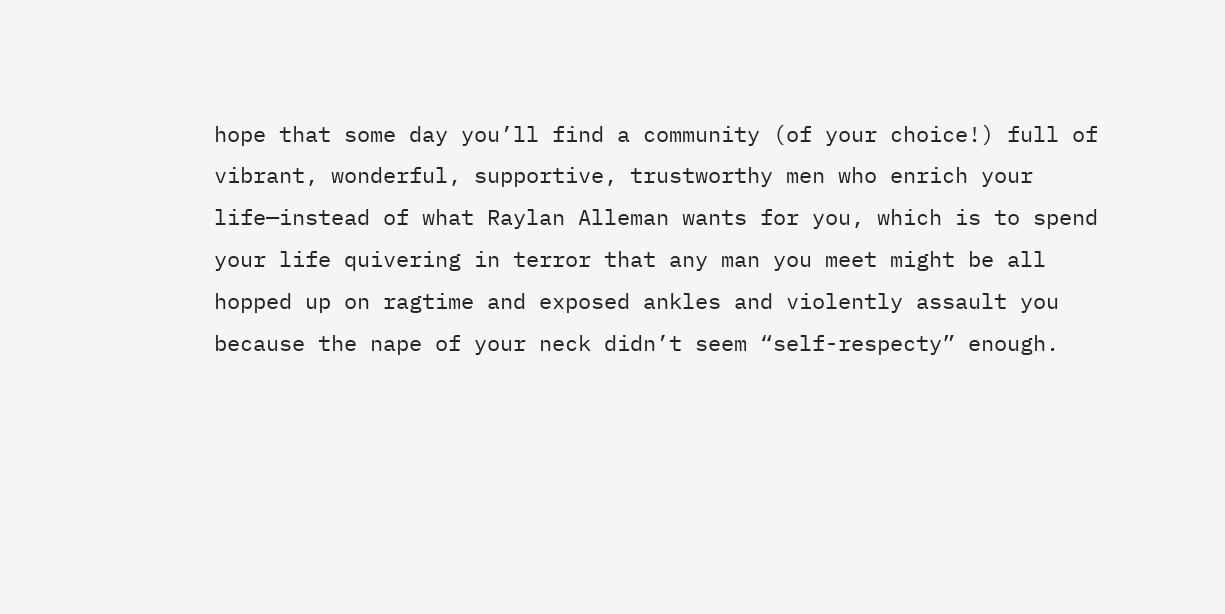hope that some day you’ll find a community (of your choice!) full of vibrant, wonderful, supportive, trustworthy men who enrich your life—instead of what Raylan Alleman wants for you, which is to spend your life quivering in terror that any man you meet might be all hopped up on ragtime and exposed ankles and violently assault you because the nape of your neck didn’t seem “self-respecty” enough.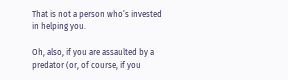That is not a person who’s invested in helping you.

Oh, also, if you are assaulted by a predator (or, of course, if you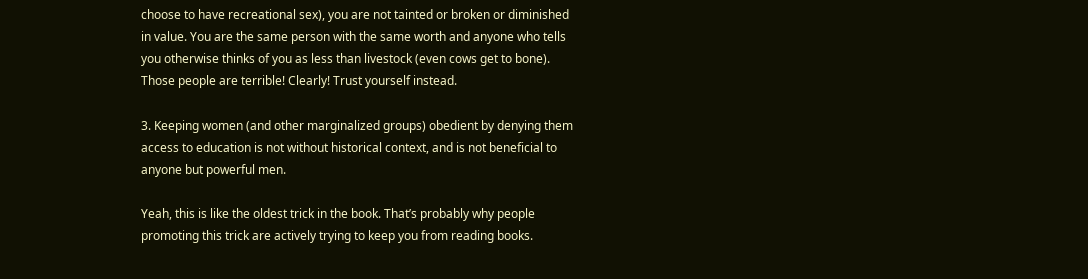choose to have recreational sex), you are not tainted or broken or diminished in value. You are the same person with the same worth and anyone who tells you otherwise thinks of you as less than livestock (even cows get to bone). Those people are terrible! Clearly! Trust yourself instead.

3. Keeping women (and other marginalized groups) obedient by denying them access to education is not without historical context, and is not beneficial to anyone but powerful men.

Yeah, this is like the oldest trick in the book. That’s probably why people promoting this trick are actively trying to keep you from reading books.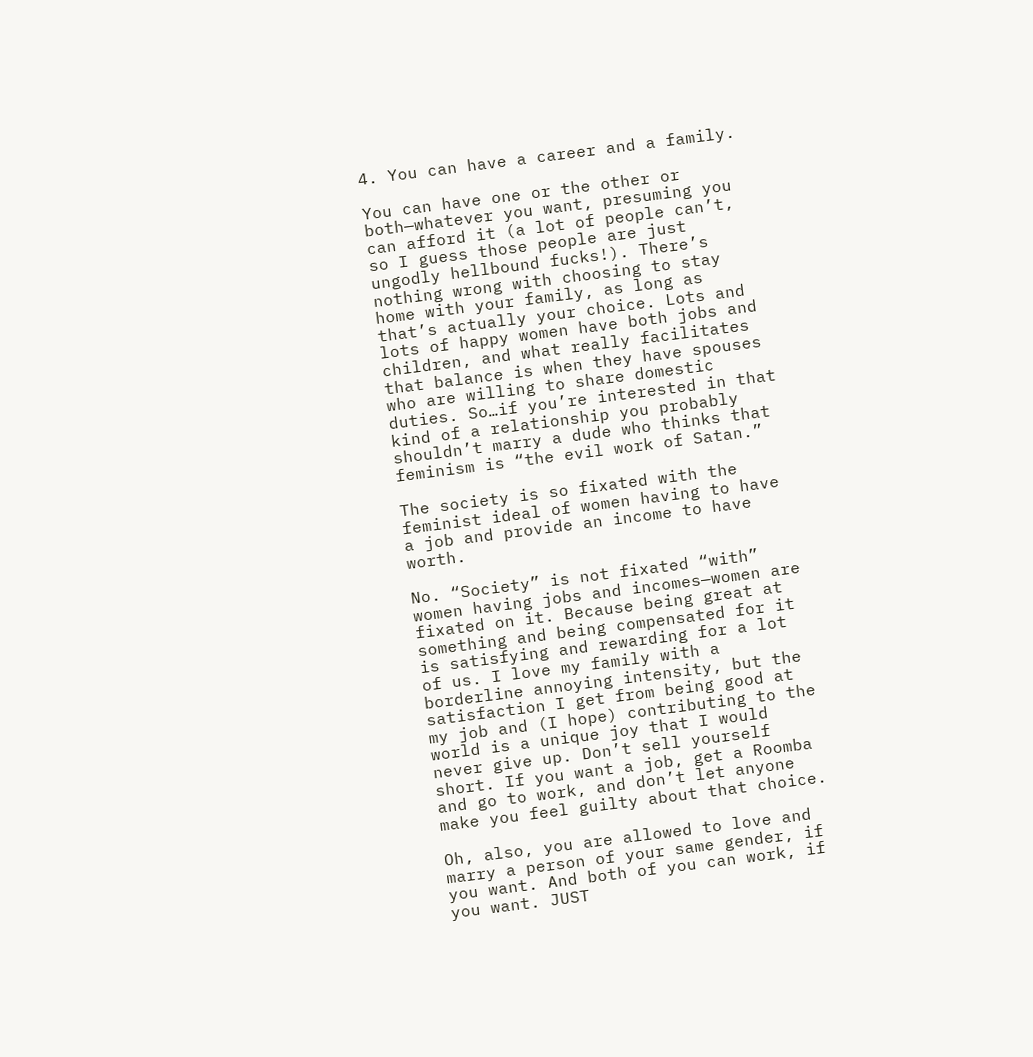4. You can have a career and a family.

You can have one or the other or both—whatever you want, presuming you can afford it (a lot of people can’t, so I guess those people are just ungodly hellbound fucks!). There’s nothing wrong with choosing to stay home with your family, as long as that’s actually your choice. Lots and lots of happy women have both jobs and children, and what really facilitates that balance is when they have spouses who are willing to share domestic duties. So…if you’re interested in that kind of a relationship you probably shouldn’t marry a dude who thinks that feminism is “the evil work of Satan.”

The society is so fixated with the feminist ideal of women having to have a job and provide an income to have worth.

No. “Society” is not fixated “with” women having jobs and incomes—women are fixated on it. Because being great at something and being compensated for it is satisfying and rewarding for a lot of us. I love my family with a borderline annoying intensity, but the satisfaction I get from being good at my job and (I hope) contributing to the world is a unique joy that I would never give up. Don’t sell yourself short. If you want a job, get a Roomba and go to work, and don’t let anyone make you feel guilty about that choice.

Oh, also, you are allowed to love and marry a person of your same gender, if you want. And both of you can work, if you want. JUST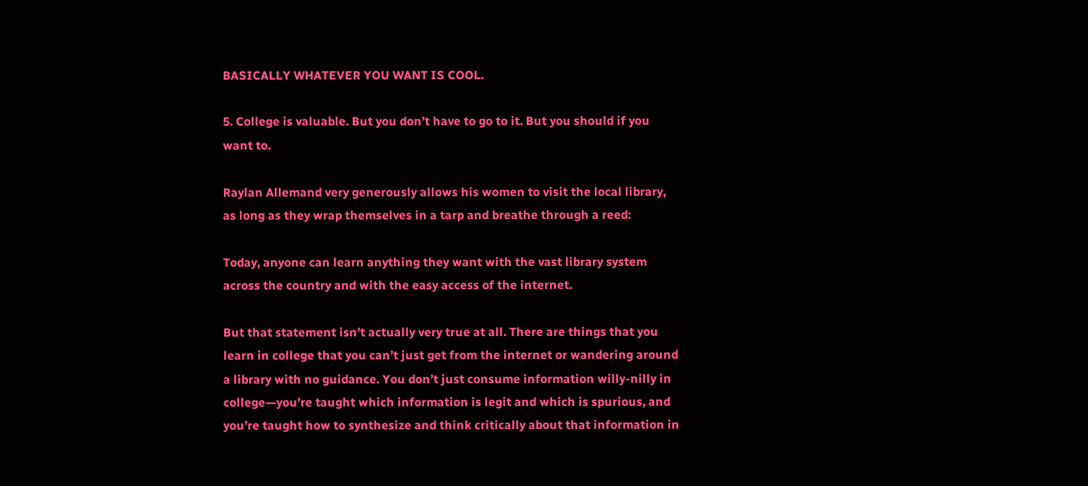BASICALLY WHATEVER YOU WANT IS COOL.

5. College is valuable. But you don’t have to go to it. But you should if you want to.

Raylan Allemand very generously allows his women to visit the local library, as long as they wrap themselves in a tarp and breathe through a reed:

Today, anyone can learn anything they want with the vast library system across the country and with the easy access of the internet.

But that statement isn’t actually very true at all. There are things that you learn in college that you can’t just get from the internet or wandering around a library with no guidance. You don’t just consume information willy-nilly in college—you’re taught which information is legit and which is spurious, and you’re taught how to synthesize and think critically about that information in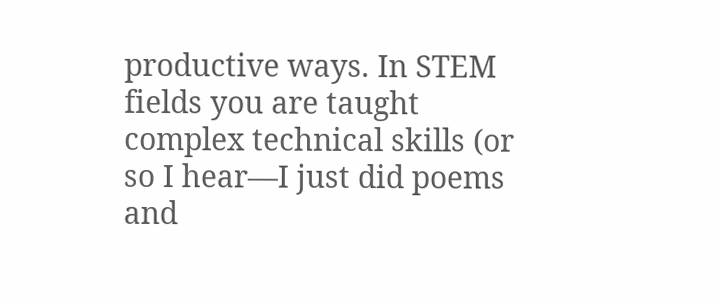productive ways. In STEM fields you are taught complex technical skills (or so I hear—I just did poems and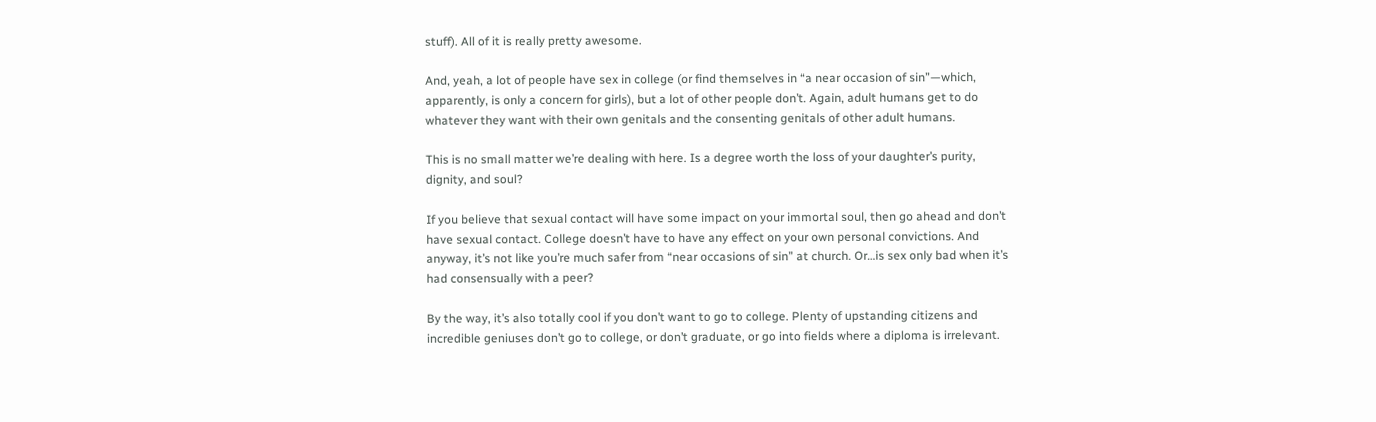stuff). All of it is really pretty awesome.

And, yeah, a lot of people have sex in college (or find themselves in “a near occasion of sin”—which, apparently, is only a concern for girls), but a lot of other people don’t. Again, adult humans get to do whatever they want with their own genitals and the consenting genitals of other adult humans.

This is no small matter we’re dealing with here. Is a degree worth the loss of your daughter’s purity, dignity, and soul?

If you believe that sexual contact will have some impact on your immortal soul, then go ahead and don’t have sexual contact. College doesn’t have to have any effect on your own personal convictions. And anyway, it’s not like you’re much safer from “near occasions of sin” at church. Or…is sex only bad when it’s had consensually with a peer?

By the way, it’s also totally cool if you don’t want to go to college. Plenty of upstanding citizens and incredible geniuses don’t go to college, or don’t graduate, or go into fields where a diploma is irrelevant.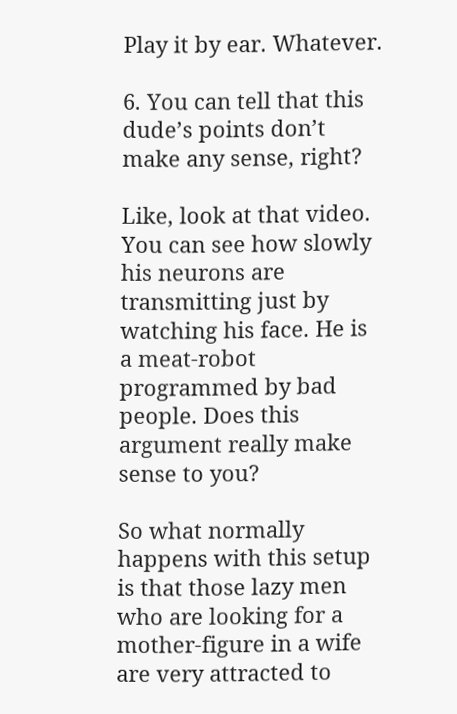Play it by ear. Whatever.

6. You can tell that this dude’s points don’t make any sense, right?

Like, look at that video. You can see how slowly his neurons are transmitting just by watching his face. He is a meat-robot programmed by bad people. Does this argument really make sense to you?

So what normally happens with this setup is that those lazy men who are looking for a mother-figure in a wife are very attracted to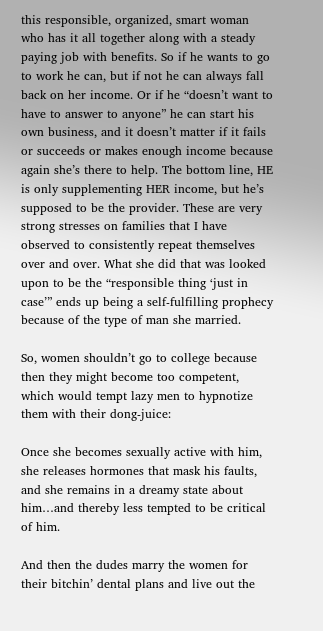this responsible, organized, smart woman who has it all together along with a steady paying job with benefits. So if he wants to go to work he can, but if not he can always fall back on her income. Or if he “doesn’t want to have to answer to anyone” he can start his own business, and it doesn’t matter if it fails or succeeds or makes enough income because again she’s there to help. The bottom line, HE is only supplementing HER income, but he’s supposed to be the provider. These are very strong stresses on families that I have observed to consistently repeat themselves over and over. What she did that was looked upon to be the “responsible thing ‘just in case’” ends up being a self-fulfilling prophecy because of the type of man she married.

So, women shouldn’t go to college because then they might become too competent, which would tempt lazy men to hypnotize them with their dong-juice:

Once she becomes sexually active with him, she releases hormones that mask his faults, and she remains in a dreamy state about him…and thereby less tempted to be critical of him.

And then the dudes marry the women for their bitchin’ dental plans and live out the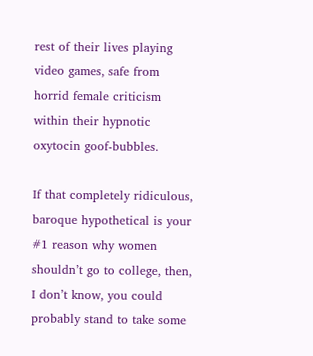rest of their lives playing video games, safe from horrid female criticism within their hypnotic oxytocin goof-bubbles.

If that completely ridiculous, baroque hypothetical is your #1 reason why women shouldn’t go to college, then, I don’t know, you could probably stand to take some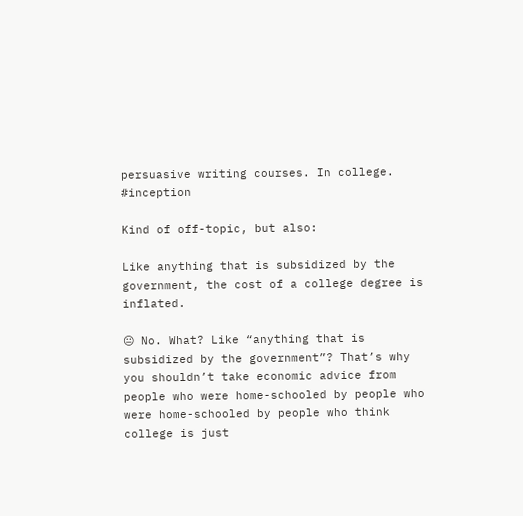persuasive writing courses. In college. #inception

Kind of off-topic, but also:

Like anything that is subsidized by the government, the cost of a college degree is inflated.

😐 No. What? Like “anything that is subsidized by the government”? That’s why you shouldn’t take economic advice from people who were home-schooled by people who were home-schooled by people who think college is just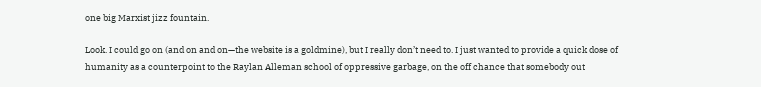one big Marxist jizz fountain.

Look. I could go on (and on and on—the website is a goldmine), but I really don’t need to. I just wanted to provide a quick dose of humanity as a counterpoint to the Raylan Alleman school of oppressive garbage, on the off chance that somebody out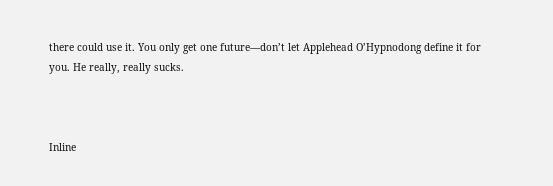there could use it. You only get one future—don’t let Applehead O’Hypnodong define it for you. He really, really sucks.



Inline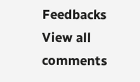Feedbacks
View all comments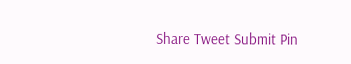Share Tweet Submit Pin